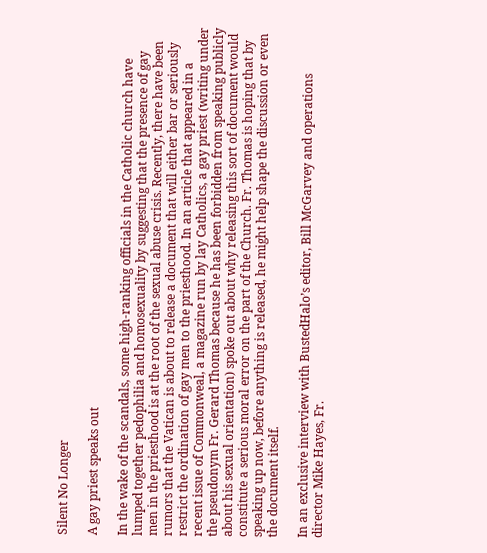Silent No Longer

A gay priest speaks out

In the wake of the scandals, some high-ranking officials in the Catholic church have lumped together pedophilia and homosexuality by suggesting that the presence of gay men in the priesthood is at the root of the sexual abuse crisis. Recently, there have been rumors that the Vatican is about to release a document that will either bar or seriously restrict the ordination of gay men to the priesthood. In an article that appeared in a recent issue of Commonweal, a magazine run by lay Catholics, a gay priest (writing under the pseudonym Fr. Gerard Thomas because he has been forbidden from speaking publicly about his sexual orientation) spoke out about why releasing this sort of document would constitute a serious moral error on the part of the Church. Fr. Thomas is hoping that by speaking up now, before anything is released, he might help shape the discussion or even the document itself.

In an exclusive interview with BustedHalo’s editor, Bill McGarvey and operations director Mike Hayes, Fr.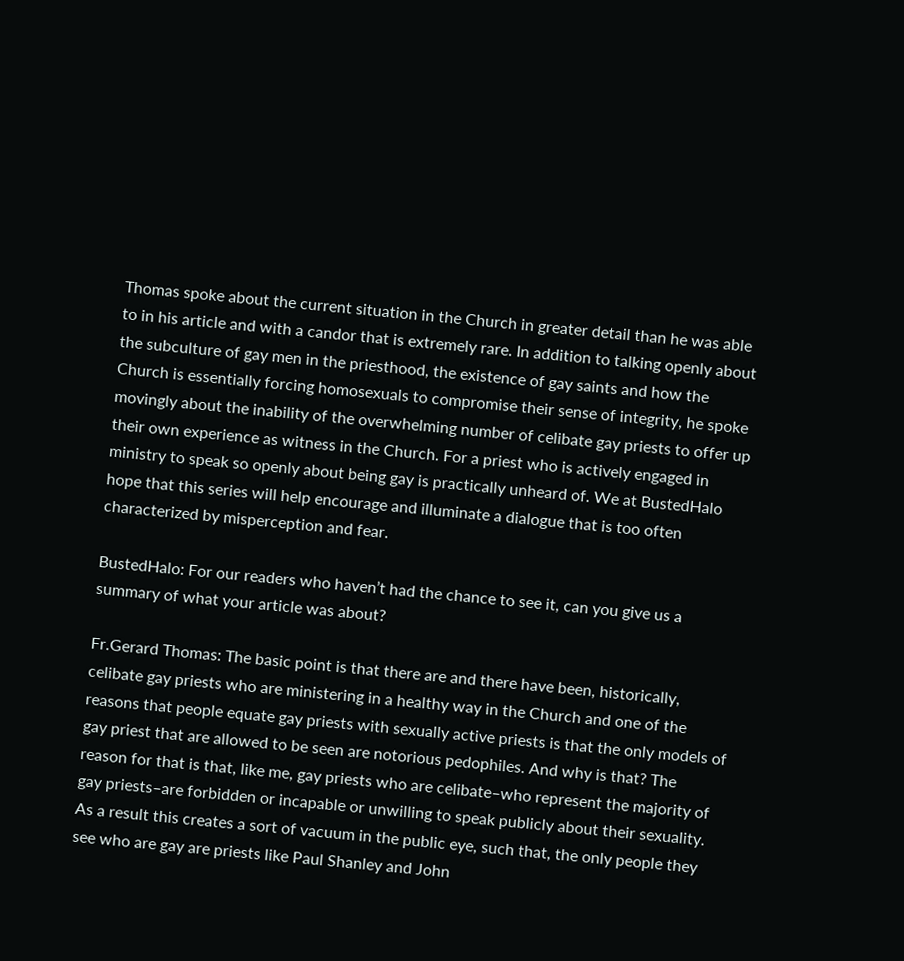Thomas spoke about the current situation in the Church in greater detail than he was able to in his article and with a candor that is extremely rare. In addition to talking openly about the subculture of gay men in the priesthood, the existence of gay saints and how the Church is essentially forcing homosexuals to compromise their sense of integrity, he spoke movingly about the inability of the overwhelming number of celibate gay priests to offer up their own experience as witness in the Church. For a priest who is actively engaged in ministry to speak so openly about being gay is practically unheard of. We at BustedHalo hope that this series will help encourage and illuminate a dialogue that is too often characterized by misperception and fear.

BustedHalo: For our readers who haven’t had the chance to see it, can you give us a summary of what your article was about?

Fr.Gerard Thomas: The basic point is that there are and there have been, historically, celibate gay priests who are ministering in a healthy way in the Church and one of the reasons that people equate gay priests with sexually active priests is that the only models of gay priest that are allowed to be seen are notorious pedophiles. And why is that? The reason for that is that, like me, gay priests who are celibate–who represent the majority of gay priests–are forbidden or incapable or unwilling to speak publicly about their sexuality. As a result this creates a sort of vacuum in the public eye, such that, the only people they see who are gay are priests like Paul Shanley and John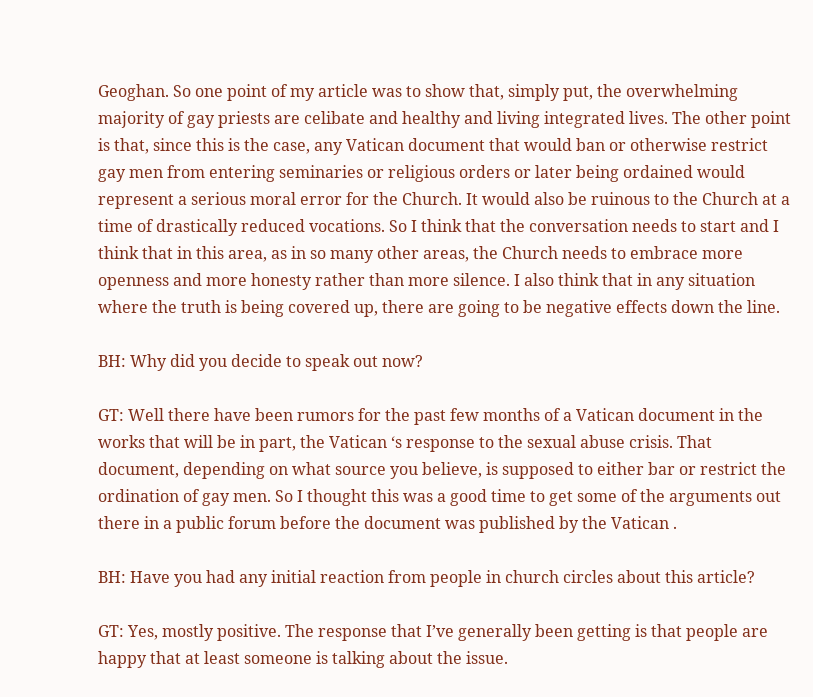Geoghan. So one point of my article was to show that, simply put, the overwhelming majority of gay priests are celibate and healthy and living integrated lives. The other point is that, since this is the case, any Vatican document that would ban or otherwise restrict gay men from entering seminaries or religious orders or later being ordained would represent a serious moral error for the Church. It would also be ruinous to the Church at a time of drastically reduced vocations. So I think that the conversation needs to start and I think that in this area, as in so many other areas, the Church needs to embrace more openness and more honesty rather than more silence. I also think that in any situation where the truth is being covered up, there are going to be negative effects down the line.

BH: Why did you decide to speak out now?

GT: Well there have been rumors for the past few months of a Vatican document in the works that will be in part, the Vatican ‘s response to the sexual abuse crisis. That document, depending on what source you believe, is supposed to either bar or restrict the ordination of gay men. So I thought this was a good time to get some of the arguments out there in a public forum before the document was published by the Vatican .

BH: Have you had any initial reaction from people in church circles about this article?

GT: Yes, mostly positive. The response that I’ve generally been getting is that people are happy that at least someone is talking about the issue.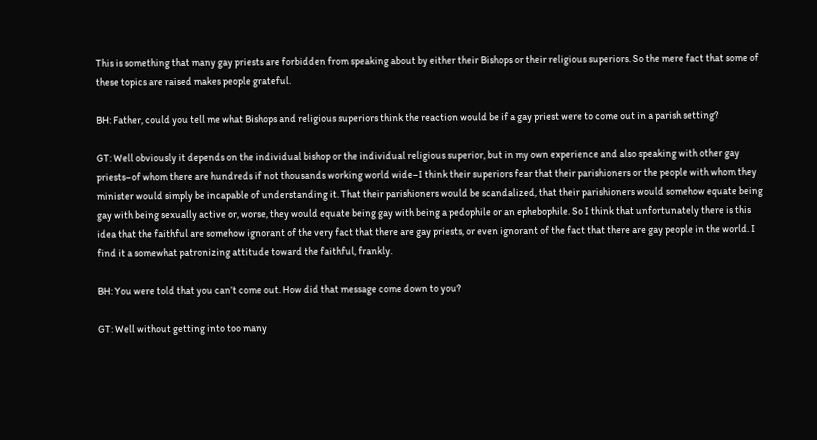This is something that many gay priests are forbidden from speaking about by either their Bishops or their religious superiors. So the mere fact that some of these topics are raised makes people grateful.

BH: Father, could you tell me what Bishops and religious superiors think the reaction would be if a gay priest were to come out in a parish setting?

GT: Well obviously it depends on the individual bishop or the individual religious superior, but in my own experience and also speaking with other gay priests–of whom there are hundreds if not thousands working world wide–I think their superiors fear that their parishioners or the people with whom they minister would simply be incapable of understanding it. That their parishioners would be scandalized, that their parishioners would somehow equate being gay with being sexually active or, worse, they would equate being gay with being a pedophile or an ephebophile. So I think that unfortunately there is this idea that the faithful are somehow ignorant of the very fact that there are gay priests, or even ignorant of the fact that there are gay people in the world. I find it a somewhat patronizing attitude toward the faithful, frankly.

BH: You were told that you can’t come out. How did that message come down to you?

GT: Well without getting into too many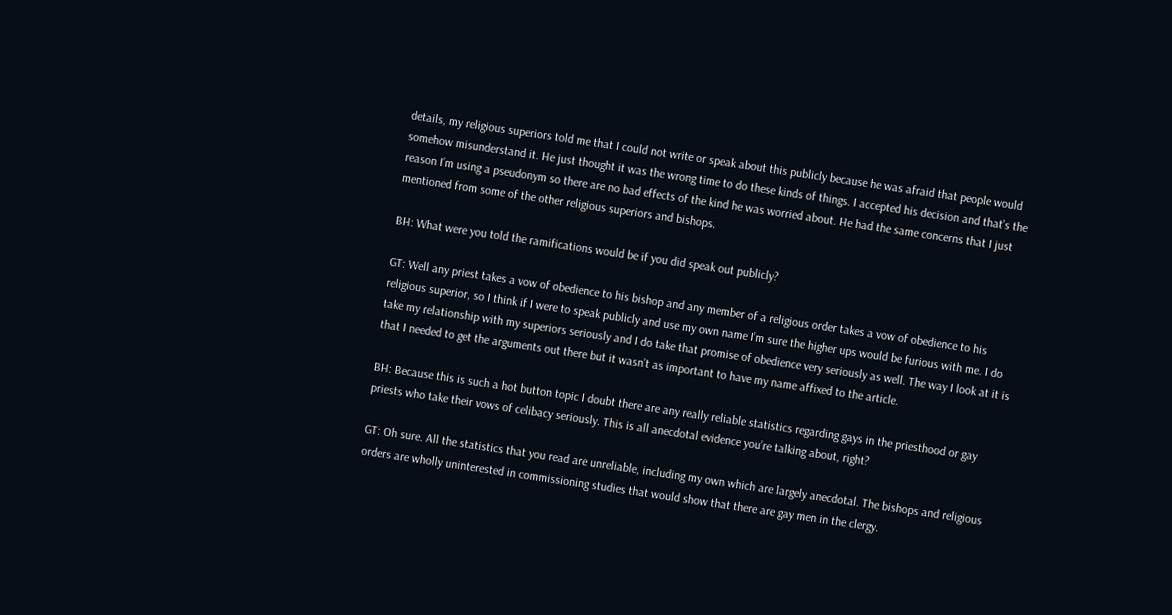details, my religious superiors told me that I could not write or speak about this publicly because he was afraid that people would somehow misunderstand it. He just thought it was the wrong time to do these kinds of things. I accepted his decision and that’s the reason I’m using a pseudonym so there are no bad effects of the kind he was worried about. He had the same concerns that I just mentioned from some of the other religious superiors and bishops.

BH: What were you told the ramifications would be if you did speak out publicly?

GT: Well any priest takes a vow of obedience to his bishop and any member of a religious order takes a vow of obedience to his religious superior, so I think if I were to speak publicly and use my own name I’m sure the higher ups would be furious with me. I do take my relationship with my superiors seriously and I do take that promise of obedience very seriously as well. The way I look at it is that I needed to get the arguments out there but it wasn’t as important to have my name affixed to the article.

BH: Because this is such a hot button topic I doubt there are any really reliable statistics regarding gays in the priesthood or gay priests who take their vows of celibacy seriously. This is all anecdotal evidence you’re talking about, right?

GT: Oh sure. All the statistics that you read are unreliable, including my own which are largely anecdotal. The bishops and religious orders are wholly uninterested in commissioning studies that would show that there are gay men in the clergy.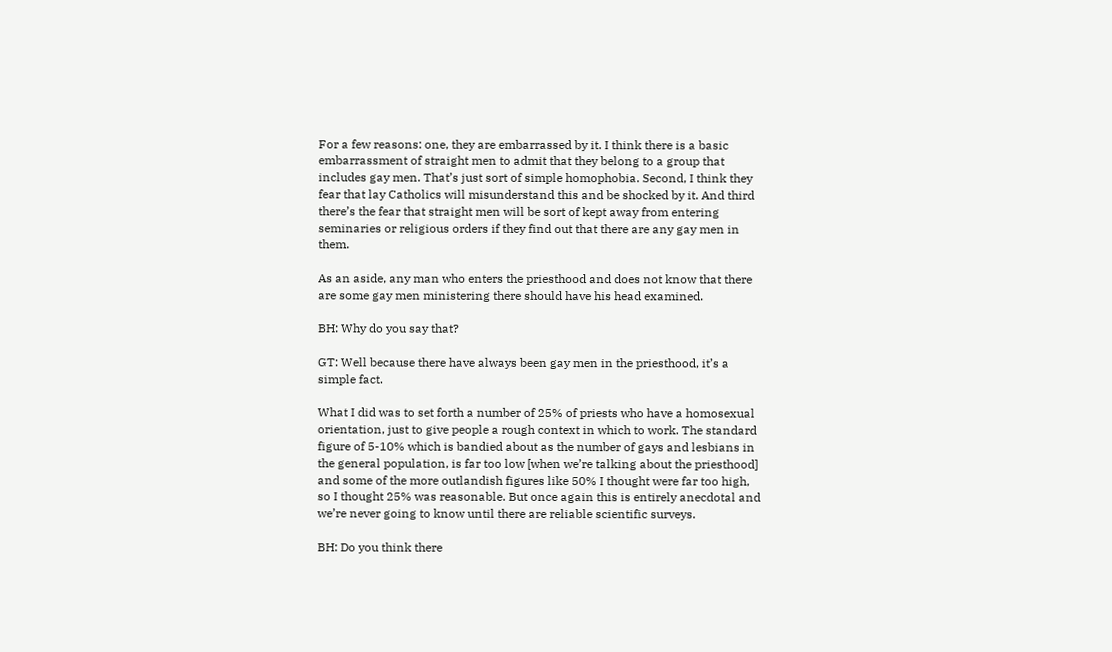For a few reasons: one, they are embarrassed by it. I think there is a basic embarrassment of straight men to admit that they belong to a group that includes gay men. That’s just sort of simple homophobia. Second, I think they fear that lay Catholics will misunderstand this and be shocked by it. And third there’s the fear that straight men will be sort of kept away from entering seminaries or religious orders if they find out that there are any gay men in them.

As an aside, any man who enters the priesthood and does not know that there are some gay men ministering there should have his head examined.

BH: Why do you say that?

GT: Well because there have always been gay men in the priesthood, it’s a simple fact.

What I did was to set forth a number of 25% of priests who have a homosexual orientation, just to give people a rough context in which to work. The standard figure of 5-10% which is bandied about as the number of gays and lesbians in the general population, is far too low [when we’re talking about the priesthood] and some of the more outlandish figures like 50% I thought were far too high, so I thought 25% was reasonable. But once again this is entirely anecdotal and we’re never going to know until there are reliable scientific surveys.

BH: Do you think there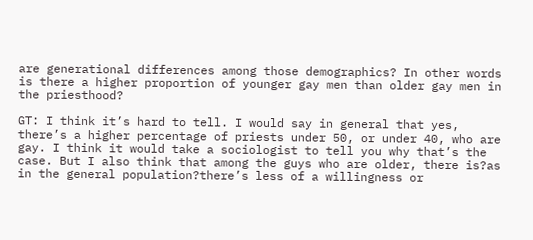are generational differences among those demographics? In other words is there a higher proportion of younger gay men than older gay men in the priesthood?

GT: I think it’s hard to tell. I would say in general that yes, there’s a higher percentage of priests under 50, or under 40, who are gay. I think it would take a sociologist to tell you why that’s the case. But I also think that among the guys who are older, there is?as in the general population?there’s less of a willingness or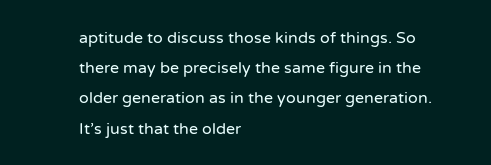aptitude to discuss those kinds of things. So there may be precisely the same figure in the older generation as in the younger generation. It’s just that the older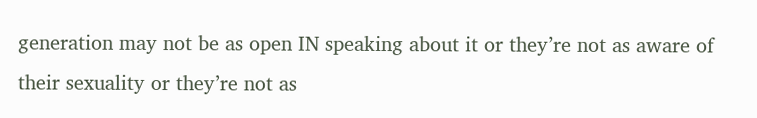generation may not be as open IN speaking about it or they’re not as aware of their sexuality or they’re not as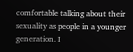comfortable talking about their sexuality as people in a younger generation. I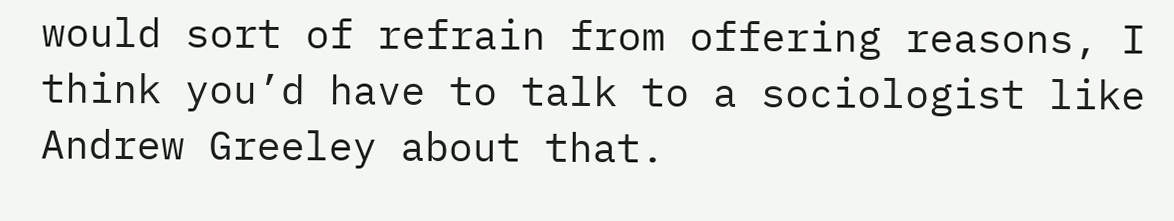would sort of refrain from offering reasons, I think you’d have to talk to a sociologist like Andrew Greeley about that.